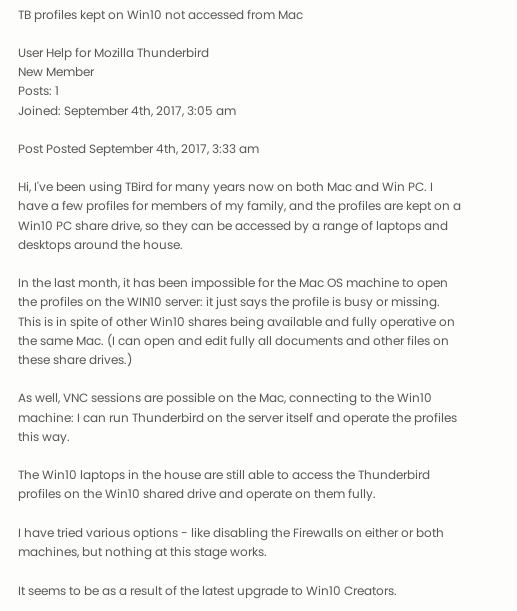TB profiles kept on Win10 not accessed from Mac

User Help for Mozilla Thunderbird
New Member
Posts: 1
Joined: September 4th, 2017, 3:05 am

Post Posted September 4th, 2017, 3:33 am

Hi, I've been using TBird for many years now on both Mac and Win PC. I have a few profiles for members of my family, and the profiles are kept on a Win10 PC share drive, so they can be accessed by a range of laptops and desktops around the house.

In the last month, it has been impossible for the Mac OS machine to open the profiles on the WIN10 server: it just says the profile is busy or missing. This is in spite of other Win10 shares being available and fully operative on the same Mac. (I can open and edit fully all documents and other files on these share drives.)

As well, VNC sessions are possible on the Mac, connecting to the Win10 machine: I can run Thunderbird on the server itself and operate the profiles this way.

The Win10 laptops in the house are still able to access the Thunderbird profiles on the Win10 shared drive and operate on them fully.

I have tried various options - like disabling the Firewalls on either or both machines, but nothing at this stage works.

It seems to be as a result of the latest upgrade to Win10 Creators.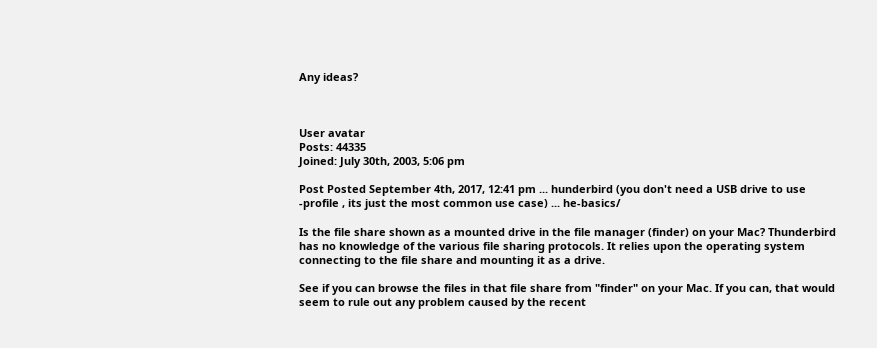Any ideas?



User avatar
Posts: 44335
Joined: July 30th, 2003, 5:06 pm

Post Posted September 4th, 2017, 12:41 pm ... hunderbird (you don't need a USB drive to use -profile , its just the most common use case) ... he-basics/

Is the file share shown as a mounted drive in the file manager (finder) on your Mac? Thunderbird has no knowledge of the various file sharing protocols. It relies upon the operating system connecting to the file share and mounting it as a drive.

See if you can browse the files in that file share from "finder" on your Mac. If you can, that would seem to rule out any problem caused by the recent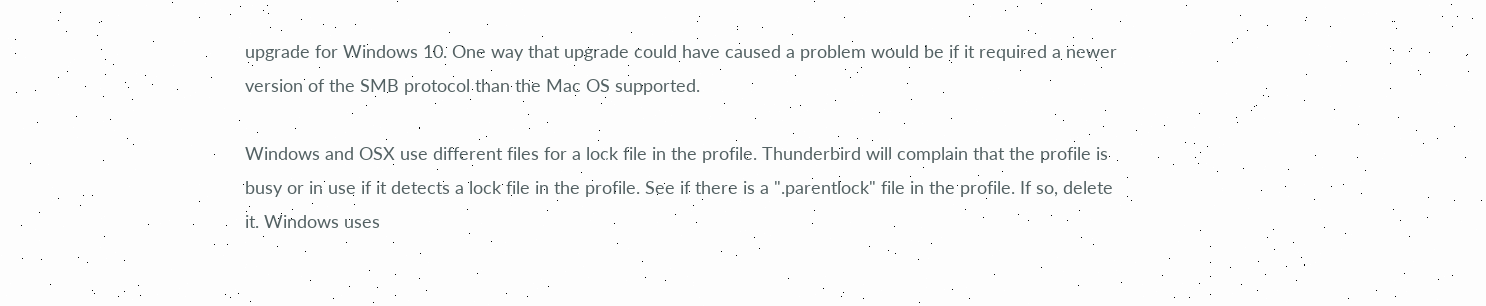upgrade for Windows 10. One way that upgrade could have caused a problem would be if it required a newer version of the SMB protocol than the Mac OS supported.

Windows and OSX use different files for a lock file in the profile. Thunderbird will complain that the profile is busy or in use if it detects a lock file in the profile. See if there is a ".parentlock" file in the profile. If so, delete it. Windows uses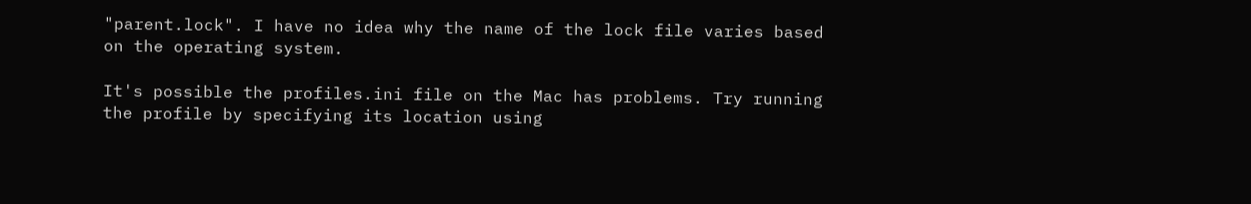"parent.lock". I have no idea why the name of the lock file varies based on the operating system.

It's possible the profiles.ini file on the Mac has problems. Try running the profile by specifying its location using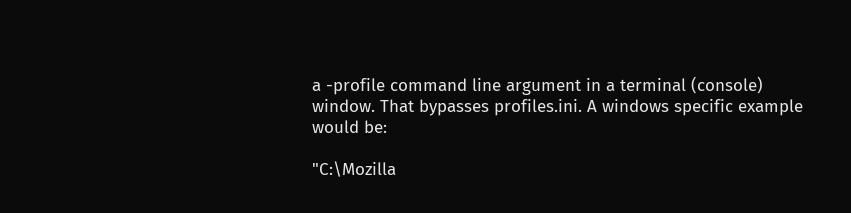a -profile command line argument in a terminal (console) window. That bypasses profiles.ini. A windows specific example would be:

"C:\Mozilla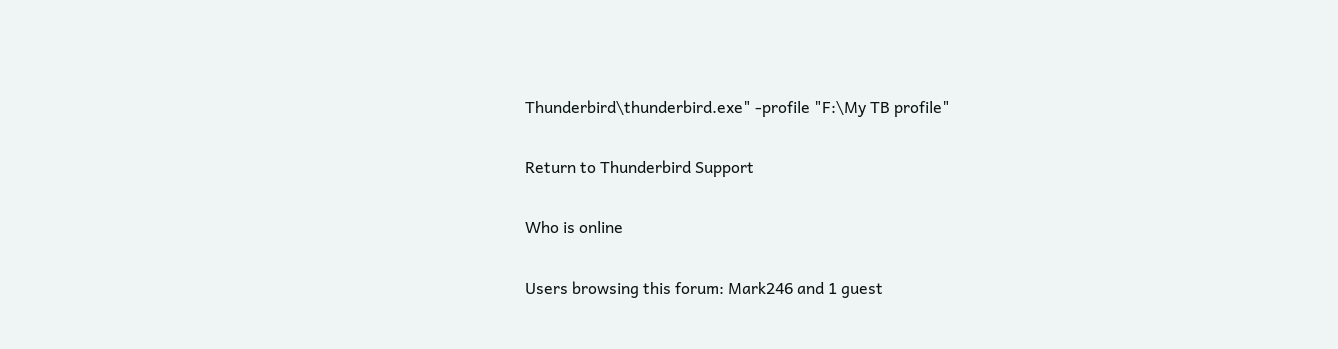Thunderbird\thunderbird.exe" -profile "F:\My TB profile"

Return to Thunderbird Support

Who is online

Users browsing this forum: Mark246 and 1 guest